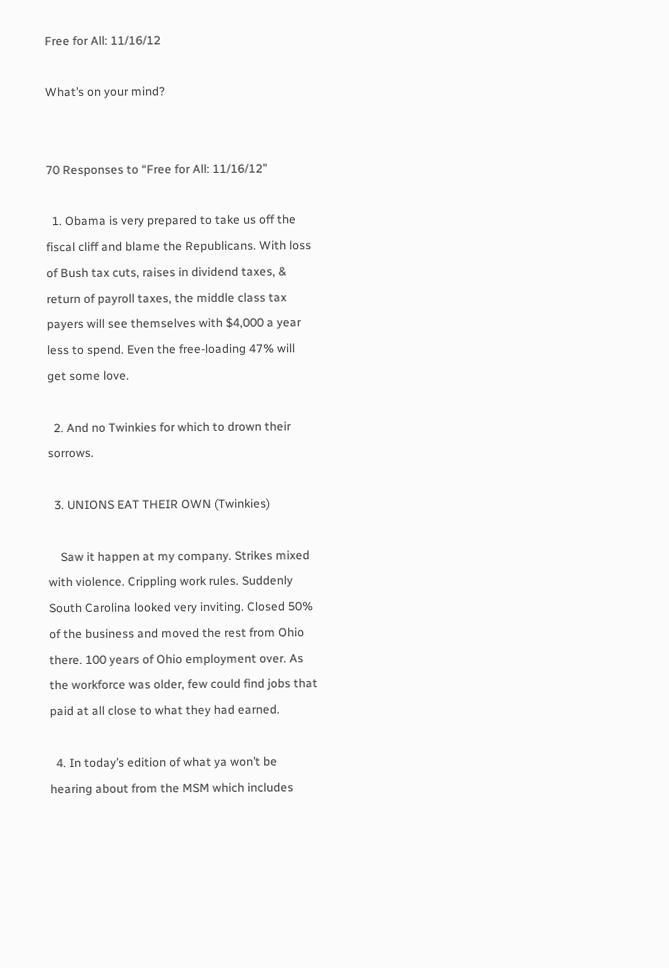Free for All: 11/16/12

What’s on your mind?


70 Responses to “Free for All: 11/16/12”

  1. Obama is very prepared to take us off the fiscal cliff and blame the Republicans. With loss of Bush tax cuts, raises in dividend taxes, & return of payroll taxes, the middle class tax payers will see themselves with $4,000 a year less to spend. Even the free-loading 47% will get some love.

  2. And no Twinkies for which to drown their sorrows.

  3. UNIONS EAT THEIR OWN (Twinkies)

    Saw it happen at my company. Strikes mixed with violence. Crippling work rules. Suddenly South Carolina looked very inviting. Closed 50% of the business and moved the rest from Ohio there. 100 years of Ohio employment over. As the workforce was older, few could find jobs that paid at all close to what they had earned.

  4. In today’s edition of what ya won’t be hearing about from the MSM which includes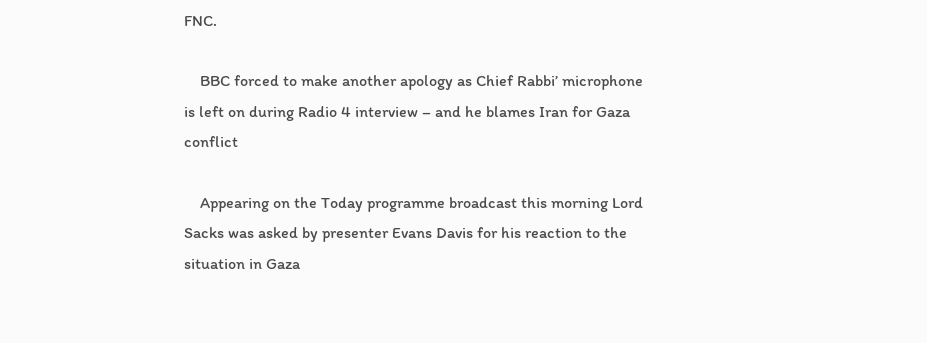FNC.

    BBC forced to make another apology as Chief Rabbi’ microphone is left on during Radio 4 interview – and he blames Iran for Gaza conflict

    Appearing on the Today programme broadcast this morning Lord Sacks was asked by presenter Evans Davis for his reaction to the situation in Gaza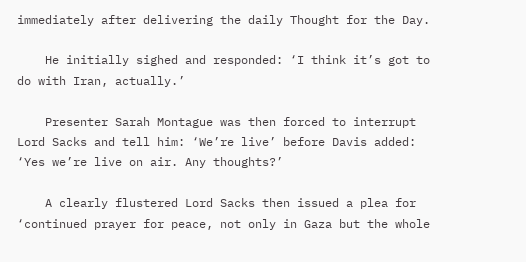immediately after delivering the daily Thought for the Day.

    He initially sighed and responded: ‘I think it’s got to do with Iran, actually.’

    Presenter Sarah Montague was then forced to interrupt Lord Sacks and tell him: ‘We’re live’ before Davis added: ‘Yes we’re live on air. Any thoughts?’

    A clearly flustered Lord Sacks then issued a plea for ‘continued prayer for peace, not only in Gaza but the whole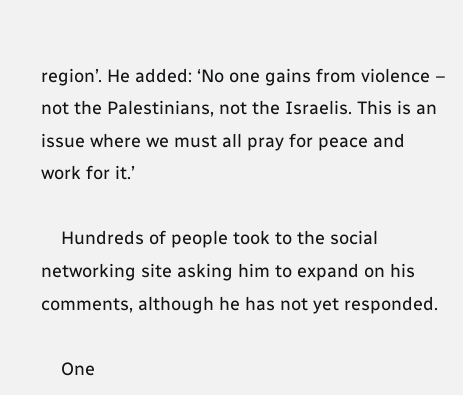region’. He added: ‘No one gains from violence – not the Palestinians, not the Israelis. This is an issue where we must all pray for peace and work for it.’

    Hundreds of people took to the social networking site asking him to expand on his comments, although he has not yet responded.

    One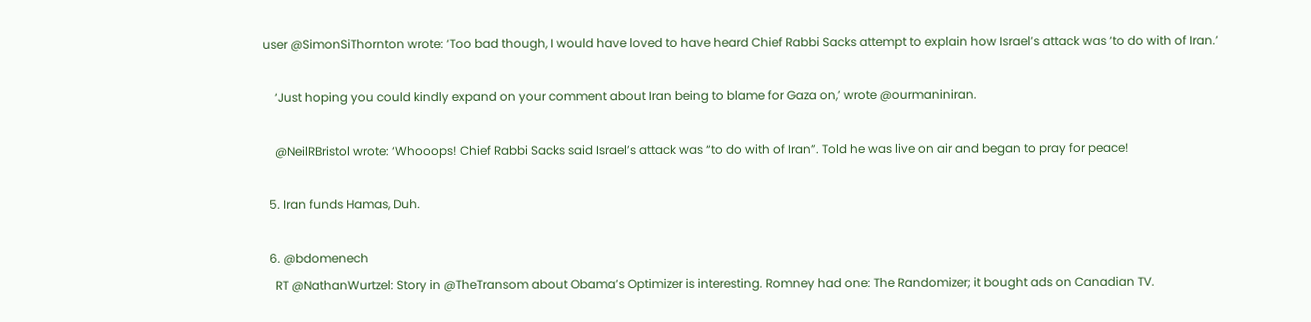user @SimonSiThornton wrote: ‘Too bad though, I would have loved to have heard Chief Rabbi Sacks attempt to explain how Israel’s attack was ‘to do with of Iran.’

    ‘Just hoping you could kindly expand on your comment about Iran being to blame for Gaza on,’ wrote @ourmaniniran.

    @NeilRBristol wrote: ‘Whooops! Chief Rabbi Sacks said Israel’s attack was “to do with of Iran”. Told he was live on air and began to pray for peace!

  5. Iran funds Hamas, Duh.

  6. @bdomenech
    RT @NathanWurtzel: Story in @TheTransom about Obama’s Optimizer is interesting. Romney had one: The Randomizer; it bought ads on Canadian TV.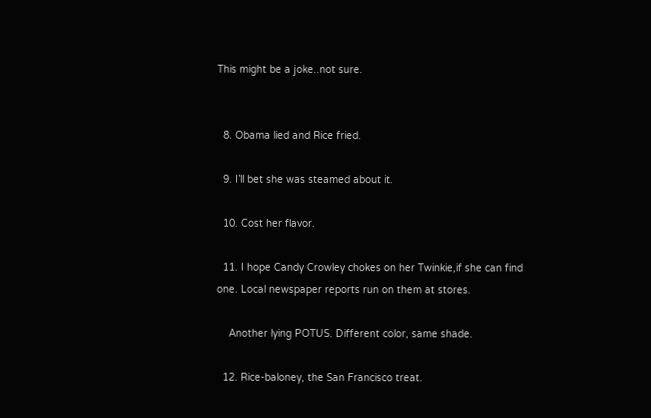This might be a joke..not sure.


  8. Obama lied and Rice fried.

  9. I’ll bet she was steamed about it.

  10. Cost her flavor.

  11. I hope Candy Crowley chokes on her Twinkie,if she can find one. Local newspaper reports run on them at stores.

    Another lying POTUS. Different color, same shade.

  12. Rice-baloney, the San Francisco treat.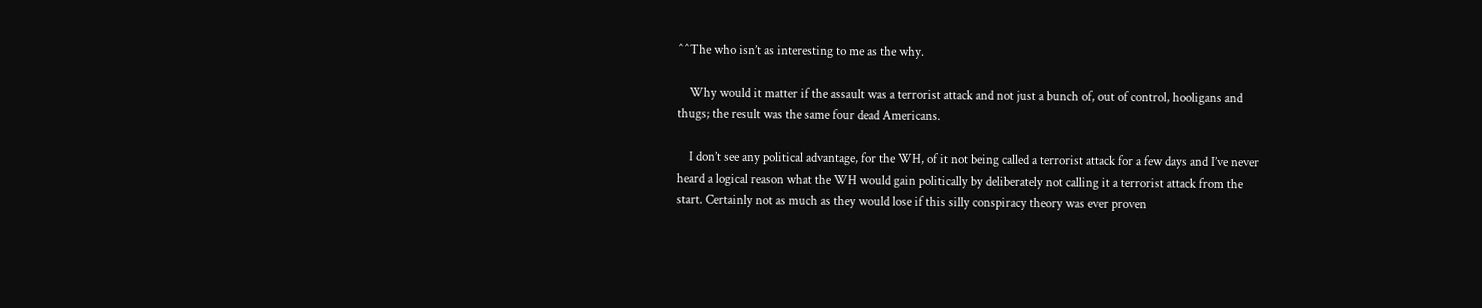^^The who isn’t as interesting to me as the why.

    Why would it matter if the assault was a terrorist attack and not just a bunch of, out of control, hooligans and thugs; the result was the same four dead Americans.

    I don’t see any political advantage, for the WH, of it not being called a terrorist attack for a few days and I’ve never heard a logical reason what the WH would gain politically by deliberately not calling it a terrorist attack from the start. Certainly not as much as they would lose if this silly conspiracy theory was ever proven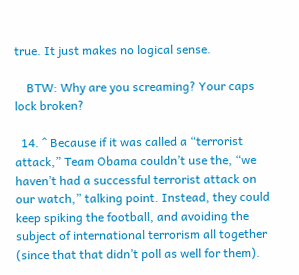true. It just makes no logical sense.

    BTW: Why are you screaming? Your caps lock broken?

  14. ^ Because if it was called a “terrorist attack,” Team Obama couldn’t use the, “we haven’t had a successful terrorist attack on our watch,” talking point. Instead, they could keep spiking the football, and avoiding the subject of international terrorism all together (since that that didn’t poll as well for them).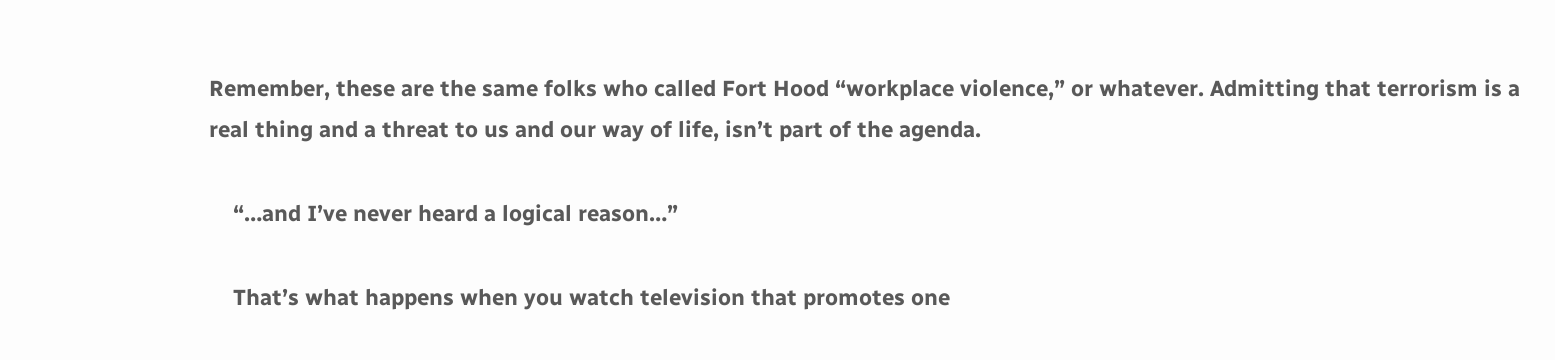Remember, these are the same folks who called Fort Hood “workplace violence,” or whatever. Admitting that terrorism is a real thing and a threat to us and our way of life, isn’t part of the agenda.

    “…and I’ve never heard a logical reason…”

    That’s what happens when you watch television that promotes one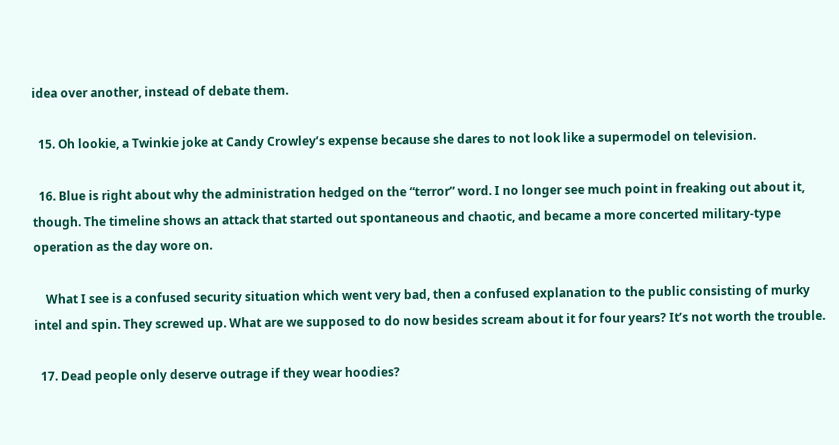idea over another, instead of debate them.

  15. Oh lookie, a Twinkie joke at Candy Crowley’s expense because she dares to not look like a supermodel on television.

  16. Blue is right about why the administration hedged on the “terror” word. I no longer see much point in freaking out about it, though. The timeline shows an attack that started out spontaneous and chaotic, and became a more concerted military-type operation as the day wore on.

    What I see is a confused security situation which went very bad, then a confused explanation to the public consisting of murky intel and spin. They screwed up. What are we supposed to do now besides scream about it for four years? It’s not worth the trouble.

  17. Dead people only deserve outrage if they wear hoodies?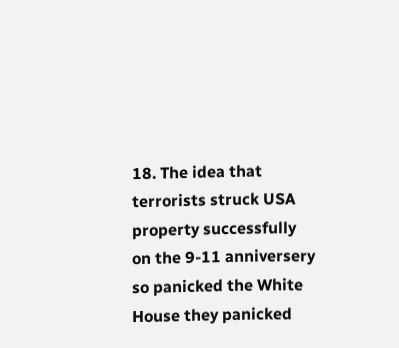18. The idea that terrorists struck USA property successfully on the 9-11 anniversery so panicked the White House they panicked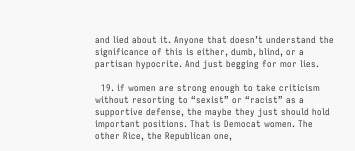and lied about it. Anyone that doesn’t understand the significance of this is either, dumb, blind, or a partisan hypocrite. And just begging for mor lies.

  19. if women are strong enough to take criticism without resorting to “sexist” or “racist” as a supportive defense, the maybe they just should hold important positions. That is Democat women. The other Rice, the Republican one,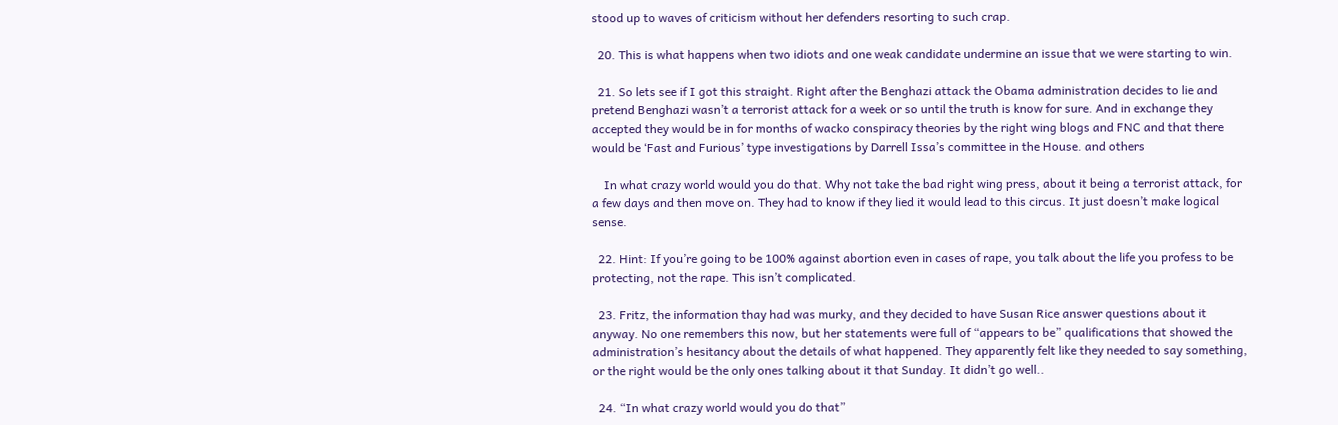stood up to waves of criticism without her defenders resorting to such crap.

  20. This is what happens when two idiots and one weak candidate undermine an issue that we were starting to win.

  21. So lets see if I got this straight. Right after the Benghazi attack the Obama administration decides to lie and pretend Benghazi wasn’t a terrorist attack for a week or so until the truth is know for sure. And in exchange they accepted they would be in for months of wacko conspiracy theories by the right wing blogs and FNC and that there would be ‘Fast and Furious’ type investigations by Darrell Issa’s committee in the House. and others

    In what crazy world would you do that. Why not take the bad right wing press, about it being a terrorist attack, for a few days and then move on. They had to know if they lied it would lead to this circus. It just doesn’t make logical sense.

  22. Hint: If you’re going to be 100% against abortion even in cases of rape, you talk about the life you profess to be protecting, not the rape. This isn’t complicated.

  23. Fritz, the information thay had was murky, and they decided to have Susan Rice answer questions about it anyway. No one remembers this now, but her statements were full of “appears to be” qualifications that showed the administration’s hesitancy about the details of what happened. They apparently felt like they needed to say something, or the right would be the only ones talking about it that Sunday. It didn’t go well..

  24. “In what crazy world would you do that”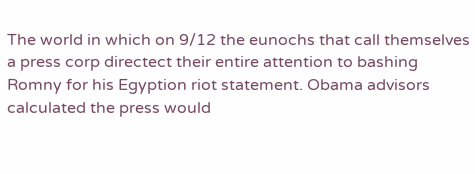The world in which on 9/12 the eunochs that call themselves a press corp directect their entire attention to bashing Romny for his Egyption riot statement. Obama advisors calculated the press would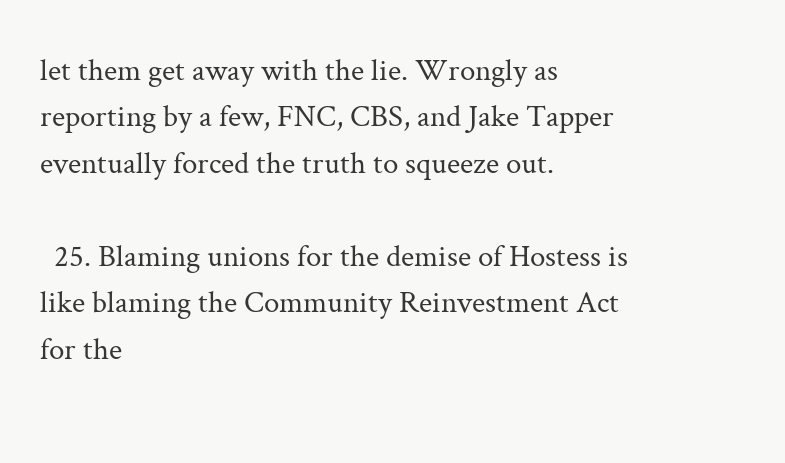let them get away with the lie. Wrongly as reporting by a few, FNC, CBS, and Jake Tapper eventually forced the truth to squeeze out.

  25. Blaming unions for the demise of Hostess is like blaming the Community Reinvestment Act for the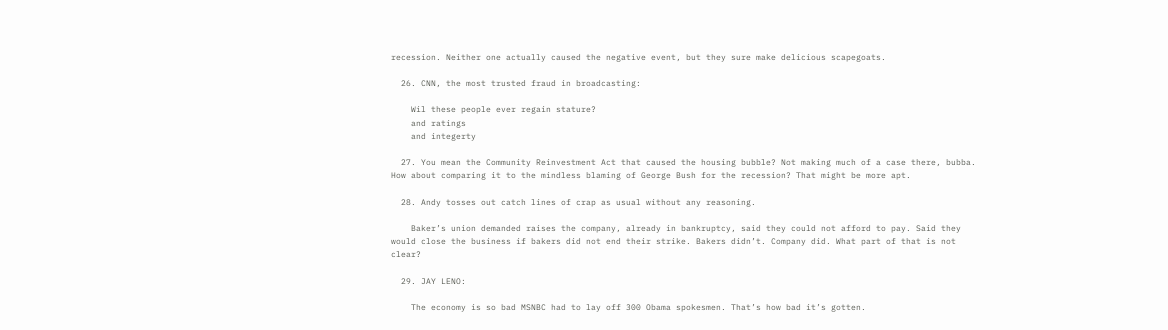recession. Neither one actually caused the negative event, but they sure make delicious scapegoats.

  26. CNN, the most trusted fraud in broadcasting:

    Wil these people ever regain stature?
    and ratings
    and integerty

  27. You mean the Community Reinvestment Act that caused the housing bubble? Not making much of a case there, bubba. How about comparing it to the mindless blaming of George Bush for the recession? That might be more apt.

  28. Andy tosses out catch lines of crap as usual without any reasoning.

    Baker’s union demanded raises the company, already in bankruptcy, said they could not afford to pay. Said they would close the business if bakers did not end their strike. Bakers didn’t. Company did. What part of that is not clear?

  29. JAY LENO:

    The economy is so bad MSNBC had to lay off 300 Obama spokesmen. That’s how bad it’s gotten.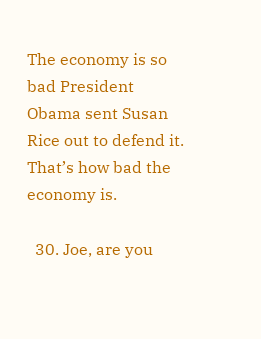The economy is so bad President Obama sent Susan Rice out to defend it. That’s how bad the economy is.

  30. Joe, are you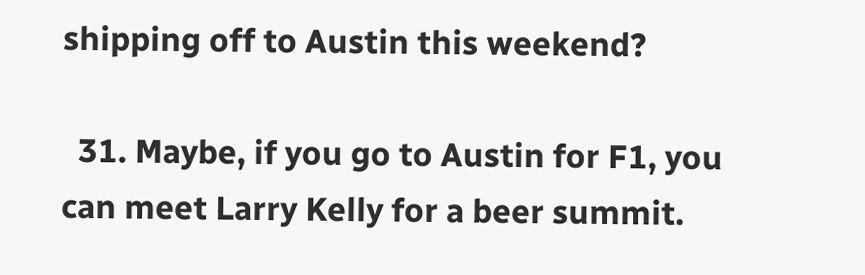shipping off to Austin this weekend?

  31. Maybe, if you go to Austin for F1, you can meet Larry Kelly for a beer summit.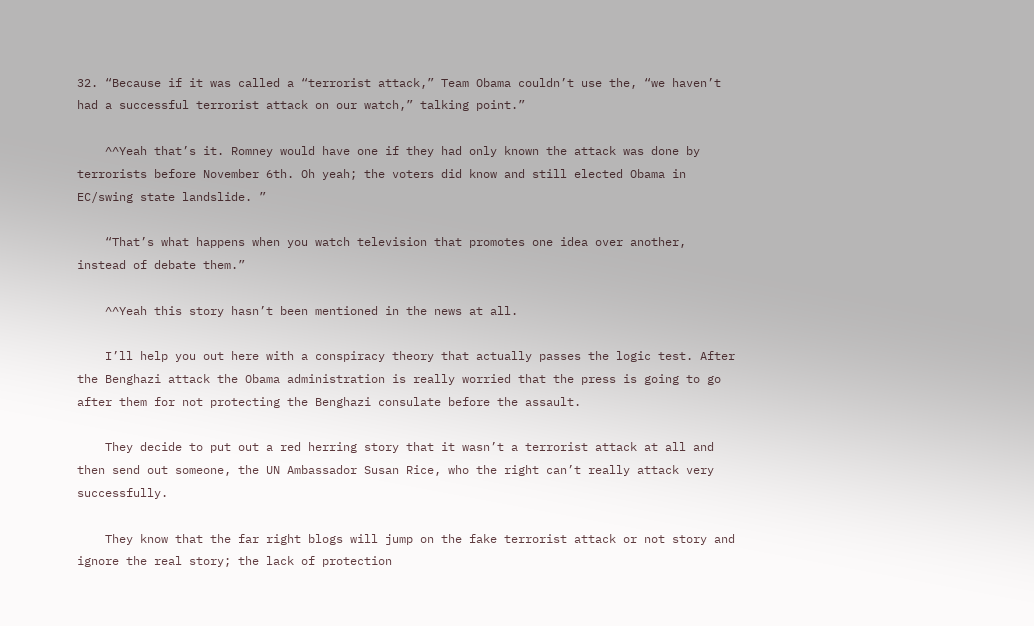32. “Because if it was called a “terrorist attack,” Team Obama couldn’t use the, “we haven’t had a successful terrorist attack on our watch,” talking point.”

    ^^Yeah that’s it. Romney would have one if they had only known the attack was done by terrorists before November 6th. Oh yeah; the voters did know and still elected Obama in EC/swing state landslide. ”

    “That’s what happens when you watch television that promotes one idea over another, instead of debate them.”

    ^^Yeah this story hasn’t been mentioned in the news at all.

    I’ll help you out here with a conspiracy theory that actually passes the logic test. After the Benghazi attack the Obama administration is really worried that the press is going to go after them for not protecting the Benghazi consulate before the assault.

    They decide to put out a red herring story that it wasn’t a terrorist attack at all and then send out someone, the UN Ambassador Susan Rice, who the right can’t really attack very successfully.

    They know that the far right blogs will jump on the fake terrorist attack or not story and ignore the real story; the lack of protection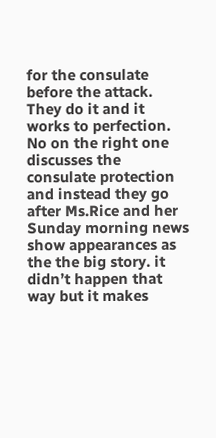for the consulate before the attack. They do it and it works to perfection. No on the right one discusses the consulate protection and instead they go after Ms.Rice and her Sunday morning news show appearances as the the big story. it didn’t happen that way but it makes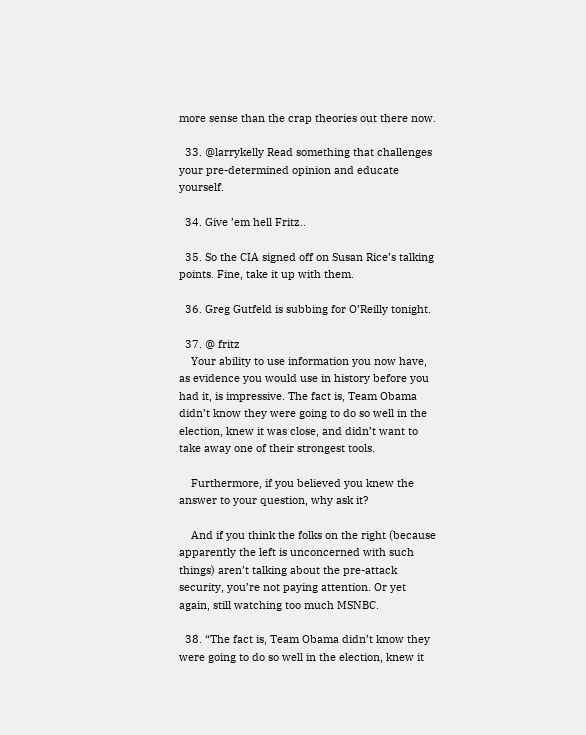more sense than the crap theories out there now.

  33. @larrykelly Read something that challenges your pre-determined opinion and educate yourself.

  34. Give ’em hell Fritz..

  35. So the CIA signed off on Susan Rice’s talking points. Fine, take it up with them.

  36. Greg Gutfeld is subbing for O’Reilly tonight.

  37. @ fritz
    Your ability to use information you now have, as evidence you would use in history before you had it, is impressive. The fact is, Team Obama didn’t know they were going to do so well in the election, knew it was close, and didn’t want to take away one of their strongest tools.

    Furthermore, if you believed you knew the answer to your question, why ask it?

    And if you think the folks on the right (because apparently the left is unconcerned with such things) aren’t talking about the pre-attack security, you’re not paying attention. Or yet again, still watching too much MSNBC.

  38. “The fact is, Team Obama didn’t know they were going to do so well in the election, knew it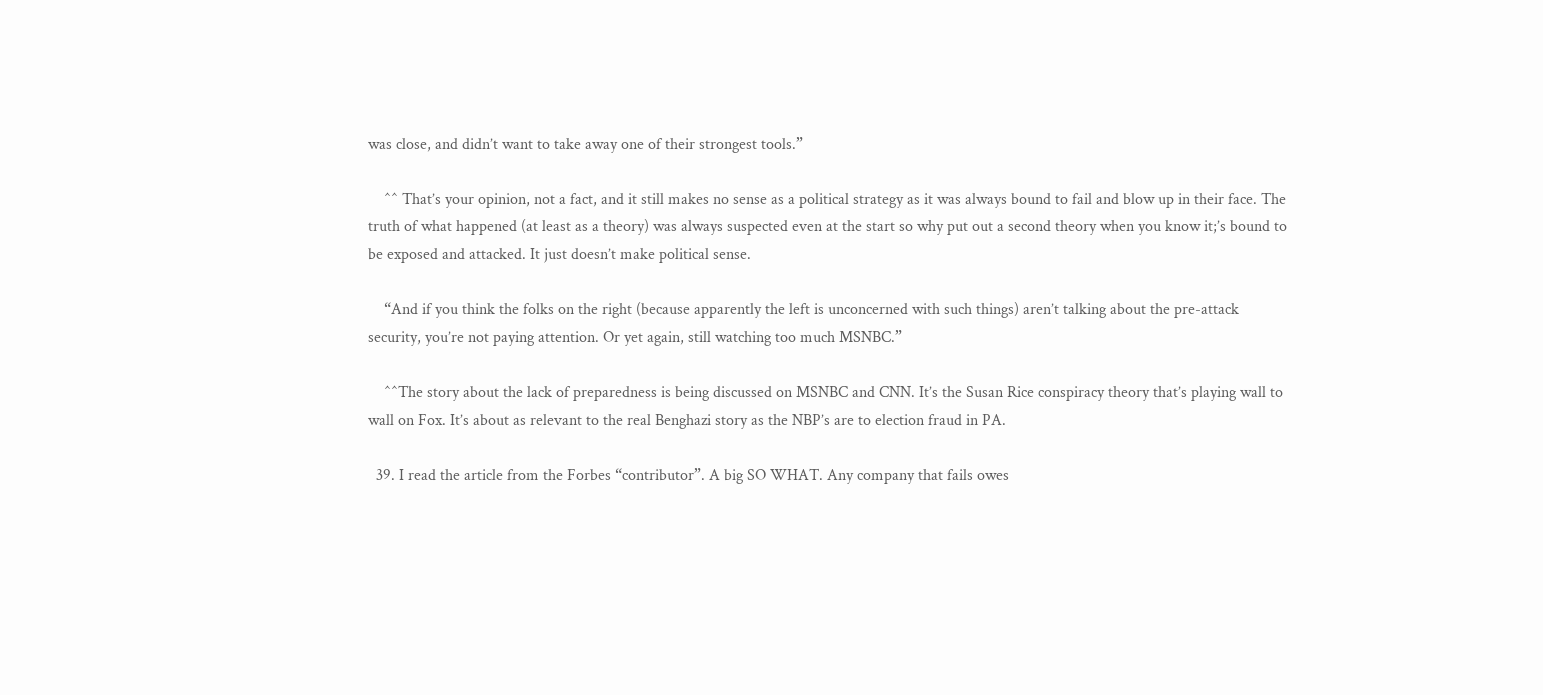was close, and didn’t want to take away one of their strongest tools.”

    ^^ That’s your opinion, not a fact, and it still makes no sense as a political strategy as it was always bound to fail and blow up in their face. The truth of what happened (at least as a theory) was always suspected even at the start so why put out a second theory when you know it;’s bound to be exposed and attacked. It just doesn’t make political sense.

    “And if you think the folks on the right (because apparently the left is unconcerned with such things) aren’t talking about the pre-attack security, you’re not paying attention. Or yet again, still watching too much MSNBC.”

    ^^The story about the lack of preparedness is being discussed on MSNBC and CNN. It’s the Susan Rice conspiracy theory that’s playing wall to wall on Fox. It’s about as relevant to the real Benghazi story as the NBP’s are to election fraud in PA.

  39. I read the article from the Forbes “contributor”. A big SO WHAT. Any company that fails owes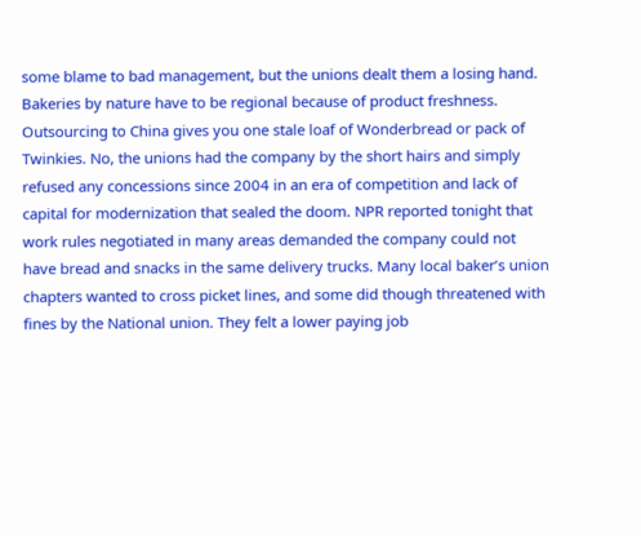some blame to bad management, but the unions dealt them a losing hand. Bakeries by nature have to be regional because of product freshness. Outsourcing to China gives you one stale loaf of Wonderbread or pack of Twinkies. No, the unions had the company by the short hairs and simply refused any concessions since 2004 in an era of competition and lack of capital for modernization that sealed the doom. NPR reported tonight that work rules negotiated in many areas demanded the company could not have bread and snacks in the same delivery trucks. Many local baker’s union chapters wanted to cross picket lines, and some did though threatened with fines by the National union. They felt a lower paying job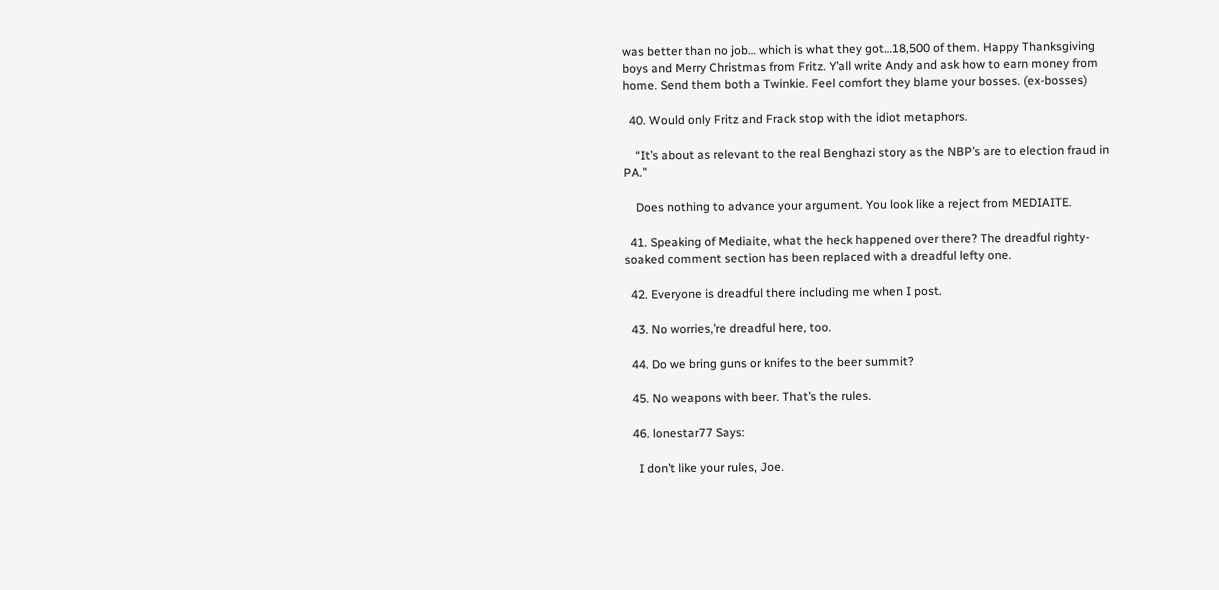was better than no job… which is what they got…18,500 of them. Happy Thanksgiving boys and Merry Christmas from Fritz. Y’all write Andy and ask how to earn money from home. Send them both a Twinkie. Feel comfort they blame your bosses. (ex-bosses)

  40. Would only Fritz and Frack stop with the idiot metaphors.

    “It’s about as relevant to the real Benghazi story as the NBP’s are to election fraud in PA.”

    Does nothing to advance your argument. You look like a reject from MEDIAITE.

  41. Speaking of Mediaite, what the heck happened over there? The dreadful righty-soaked comment section has been replaced with a dreadful lefty one.

  42. Everyone is dreadful there including me when I post.

  43. No worries,’re dreadful here, too.

  44. Do we bring guns or knifes to the beer summit?

  45. No weapons with beer. That’s the rules.

  46. lonestar77 Says:

    I don’t like your rules, Joe.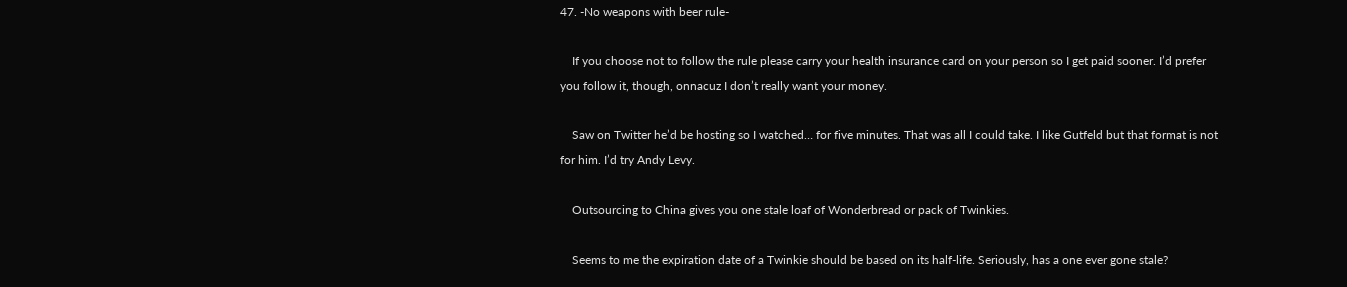47. -No weapons with beer rule-

    If you choose not to follow the rule please carry your health insurance card on your person so I get paid sooner. I’d prefer you follow it, though, onnacuz I don’t really want your money.

    Saw on Twitter he’d be hosting so I watched… for five minutes. That was all I could take. I like Gutfeld but that format is not for him. I’d try Andy Levy.

    Outsourcing to China gives you one stale loaf of Wonderbread or pack of Twinkies.

    Seems to me the expiration date of a Twinkie should be based on its half-life. Seriously, has a one ever gone stale?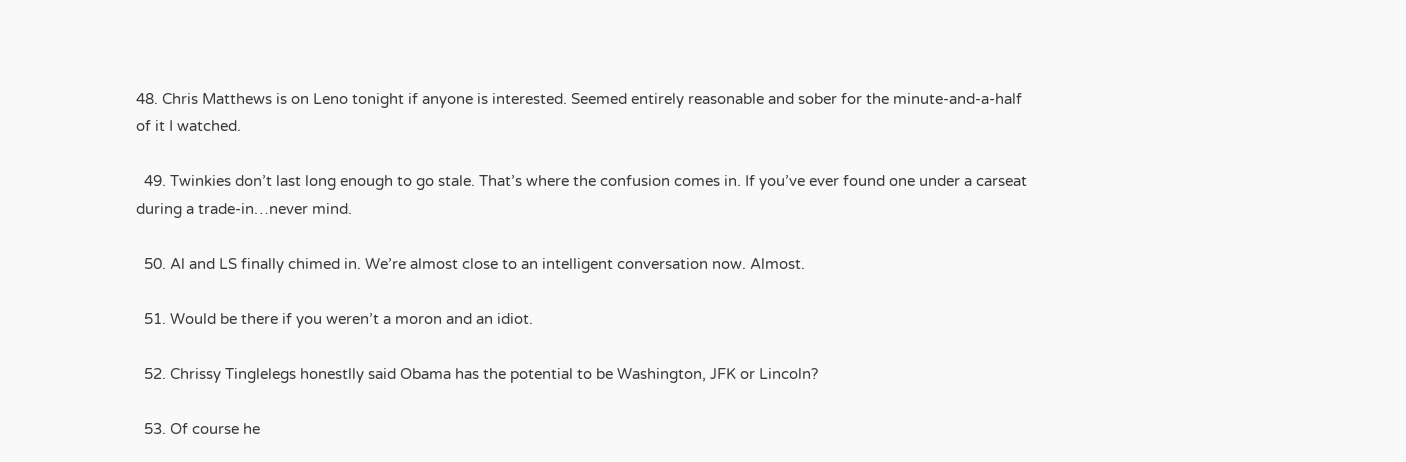48. Chris Matthews is on Leno tonight if anyone is interested. Seemed entirely reasonable and sober for the minute-and-a-half of it I watched.

  49. Twinkies don’t last long enough to go stale. That’s where the confusion comes in. If you’ve ever found one under a carseat during a trade-in…never mind.

  50. Al and LS finally chimed in. We’re almost close to an intelligent conversation now. Almost.

  51. Would be there if you weren’t a moron and an idiot.

  52. Chrissy Tinglelegs honestlly said Obama has the potential to be Washington, JFK or Lincoln?

  53. Of course he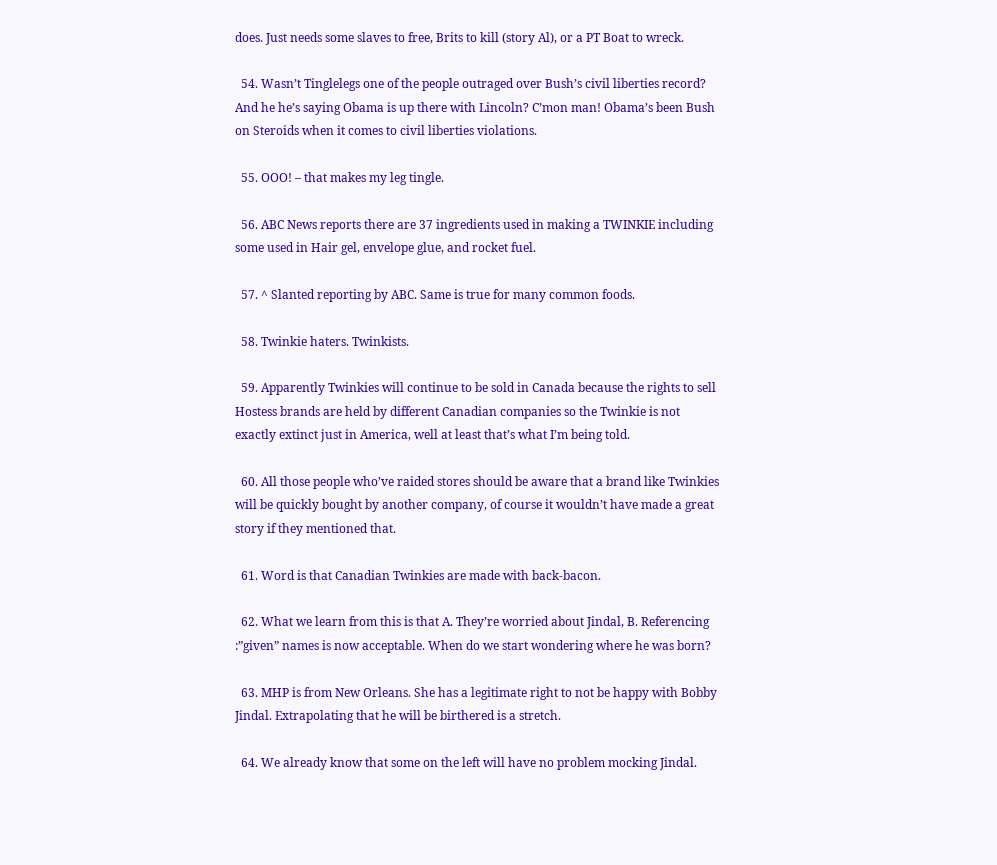does. Just needs some slaves to free, Brits to kill (story Al), or a PT Boat to wreck.

  54. Wasn’t Tinglelegs one of the people outraged over Bush’s civil liberties record? And he he’s saying Obama is up there with Lincoln? C’mon man! Obama’s been Bush on Steroids when it comes to civil liberties violations.

  55. OOO! – that makes my leg tingle.

  56. ABC News reports there are 37 ingredients used in making a TWINKIE including some used in Hair gel, envelope glue, and rocket fuel.

  57. ^ Slanted reporting by ABC. Same is true for many common foods.

  58. Twinkie haters. Twinkists.

  59. Apparently Twinkies will continue to be sold in Canada because the rights to sell Hostess brands are held by different Canadian companies so the Twinkie is not exactly extinct just in America, well at least that’s what I’m being told.

  60. All those people who’ve raided stores should be aware that a brand like Twinkies will be quickly bought by another company, of course it wouldn’t have made a great story if they mentioned that.

  61. Word is that Canadian Twinkies are made with back-bacon.

  62. What we learn from this is that A. They’re worried about Jindal, B. Referencing :”given” names is now acceptable. When do we start wondering where he was born?

  63. MHP is from New Orleans. She has a legitimate right to not be happy with Bobby Jindal. Extrapolating that he will be birthered is a stretch.

  64. We already know that some on the left will have no problem mocking Jindal.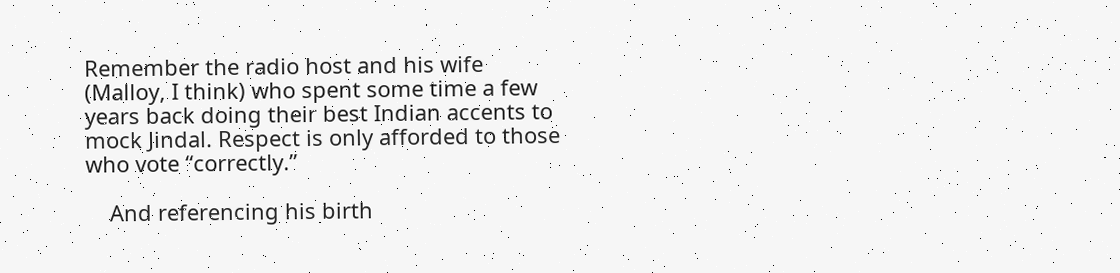Remember the radio host and his wife (Malloy, I think) who spent some time a few years back doing their best Indian accents to mock Jindal. Respect is only afforded to those who vote “correctly.”

    And referencing his birth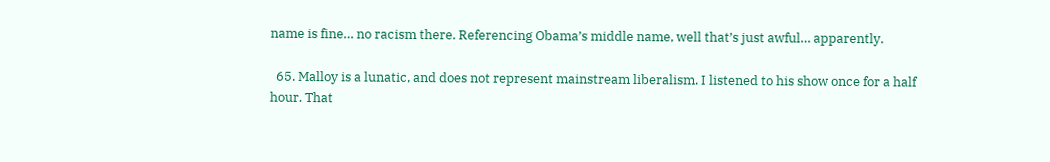name is fine… no racism there. Referencing Obama’s middle name, well that’s just awful… apparently.

  65. Malloy is a lunatic, and does not represent mainstream liberalism. I listened to his show once for a half hour. That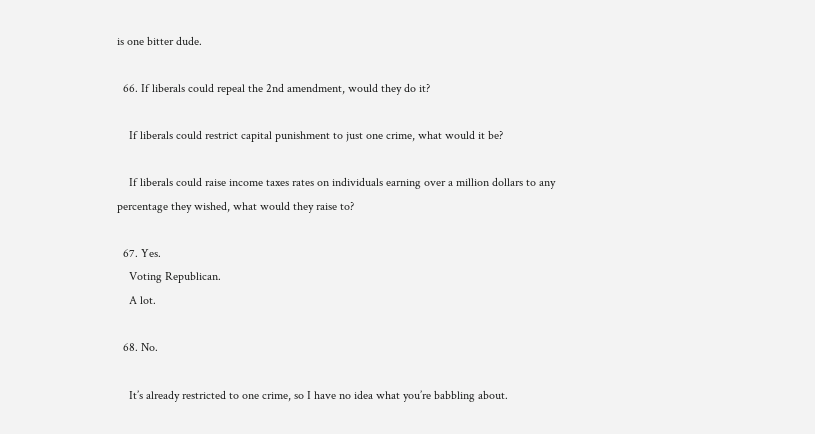is one bitter dude.

  66. If liberals could repeal the 2nd amendment, would they do it?

    If liberals could restrict capital punishment to just one crime, what would it be?

    If liberals could raise income taxes rates on individuals earning over a million dollars to any percentage they wished, what would they raise to?

  67. Yes.
    Voting Republican.
    A lot.

  68. No.

    It’s already restricted to one crime, so I have no idea what you’re babbling about.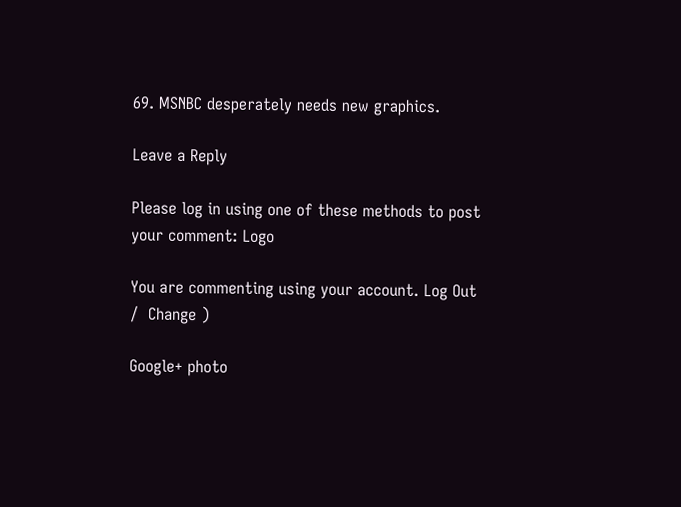69. MSNBC desperately needs new graphics.

Leave a Reply

Please log in using one of these methods to post your comment: Logo

You are commenting using your account. Log Out /  Change )

Google+ photo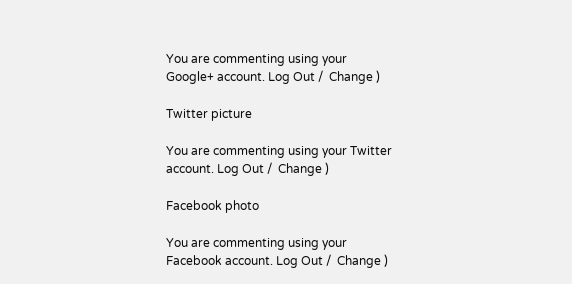You are commenting using your Google+ account. Log Out /  Change )

Twitter picture

You are commenting using your Twitter account. Log Out /  Change )

Facebook photo

You are commenting using your Facebook account. Log Out /  Change )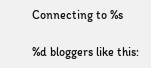Connecting to %s

%d bloggers like this: